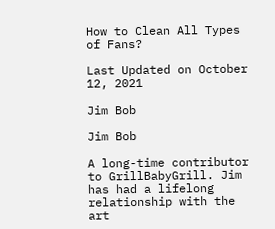How to Clean All Types of Fans?

Last Updated on October 12, 2021

Jim Bob

Jim Bob

A long-time contributor to GrillBabyGrill. Jim has had a lifelong relationship with the art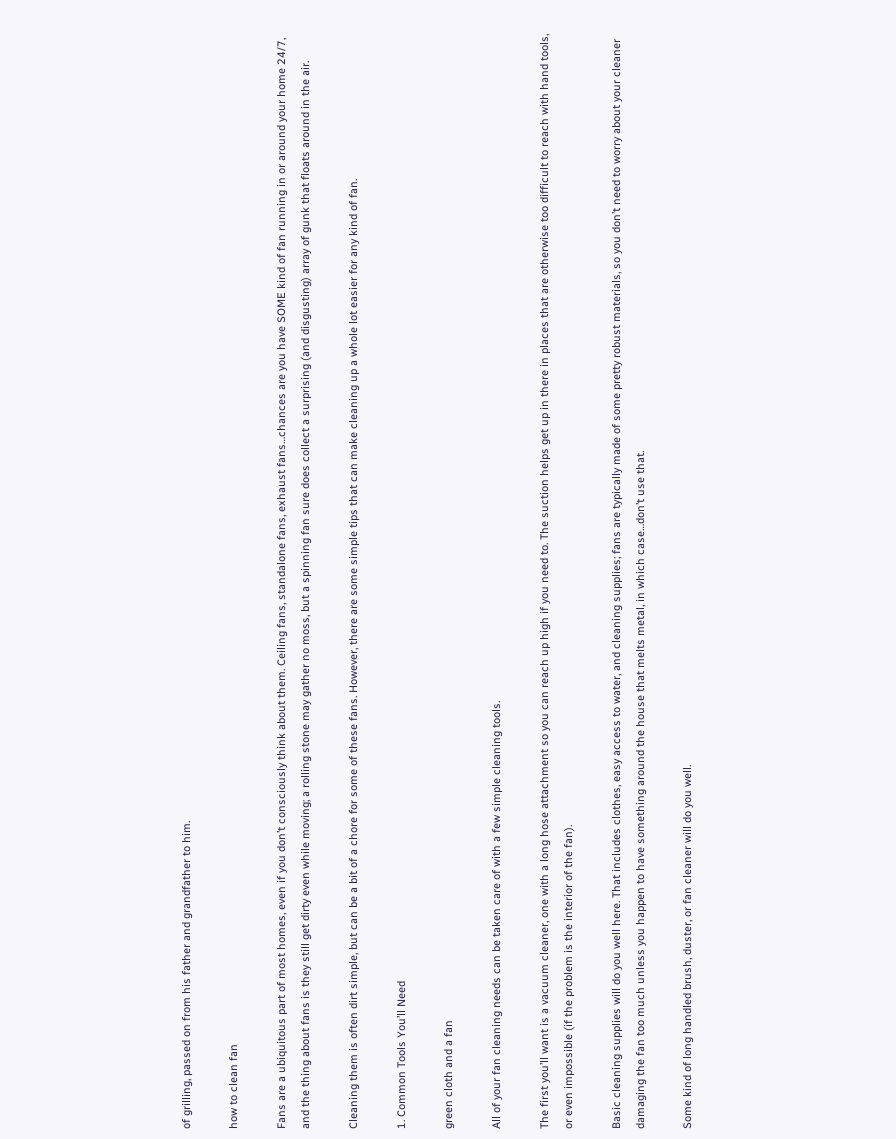of grilling, passed on from his father and grandfather to him.

how to clean fan

Fans are a ubiquitous part of most homes, even if you don’t consciously think about them. Ceiling fans, standalone fans, exhaust fans…chances are you have SOME kind of fan running in or around your home 24/7, and the thing about fans is they still get dirty even while moving; a rolling stone may gather no moss, but a spinning fan sure does collect a surprising (and disgusting) array of gunk that floats around in the air.

Cleaning them is often dirt simple, but can be a bit of a chore for some of these fans. However, there are some simple tips that can make cleaning up a whole lot easier for any kind of fan.

1. Common Tools You’ll Need

green cloth and a fan

All of your fan cleaning needs can be taken care of with a few simple cleaning tools.

The first you’ll want is a vacuum cleaner, one with a long hose attachment so you can reach up high if you need to. The suction helps get up in there in places that are otherwise too difficult to reach with hand tools, or even impossible (if the problem is the interior of the fan).

Basic cleaning supplies will do you well here. That includes clothes, easy access to water, and cleaning supplies; fans are typically made of some pretty robust materials, so you don’t need to worry about your cleaner damaging the fan too much unless you happen to have something around the house that melts metal, in which case…don’t use that.

Some kind of long handled brush, duster, or fan cleaner will do you well.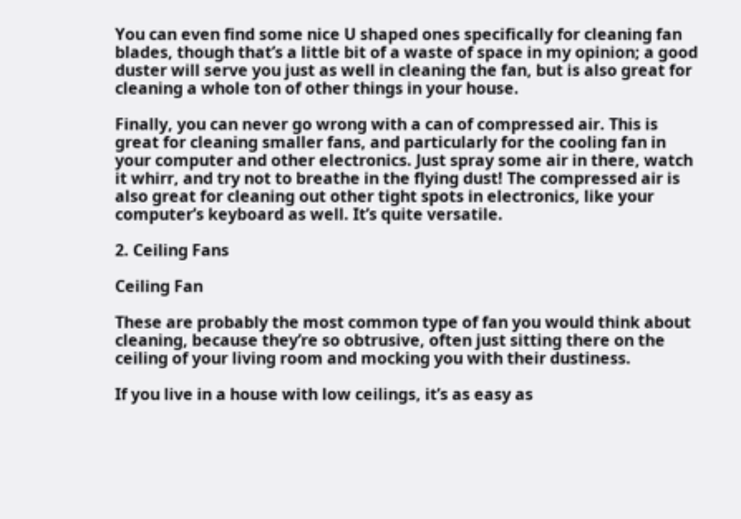You can even find some nice U shaped ones specifically for cleaning fan blades, though that’s a little bit of a waste of space in my opinion; a good duster will serve you just as well in cleaning the fan, but is also great for cleaning a whole ton of other things in your house.

Finally, you can never go wrong with a can of compressed air. This is great for cleaning smaller fans, and particularly for the cooling fan in your computer and other electronics. Just spray some air in there, watch it whirr, and try not to breathe in the flying dust! The compressed air is also great for cleaning out other tight spots in electronics, like your computer’s keyboard as well. It’s quite versatile.

2. Ceiling Fans

Ceiling Fan

These are probably the most common type of fan you would think about cleaning, because they’re so obtrusive, often just sitting there on the ceiling of your living room and mocking you with their dustiness.

If you live in a house with low ceilings, it’s as easy as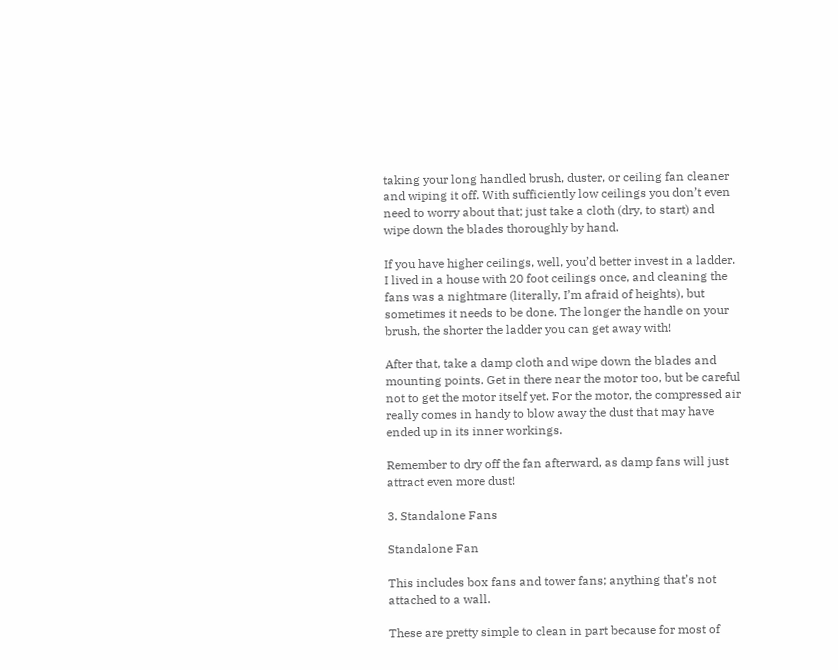taking your long handled brush, duster, or ceiling fan cleaner and wiping it off. With sufficiently low ceilings you don’t even need to worry about that; just take a cloth (dry, to start) and wipe down the blades thoroughly by hand.

If you have higher ceilings, well, you’d better invest in a ladder. I lived in a house with 20 foot ceilings once, and cleaning the fans was a nightmare (literally, I’m afraid of heights), but sometimes it needs to be done. The longer the handle on your brush, the shorter the ladder you can get away with!

After that, take a damp cloth and wipe down the blades and mounting points. Get in there near the motor too, but be careful not to get the motor itself yet. For the motor, the compressed air really comes in handy to blow away the dust that may have ended up in its inner workings.

Remember to dry off the fan afterward, as damp fans will just attract even more dust!

3. Standalone Fans

Standalone Fan

This includes box fans and tower fans; anything that’s not attached to a wall.

These are pretty simple to clean in part because for most of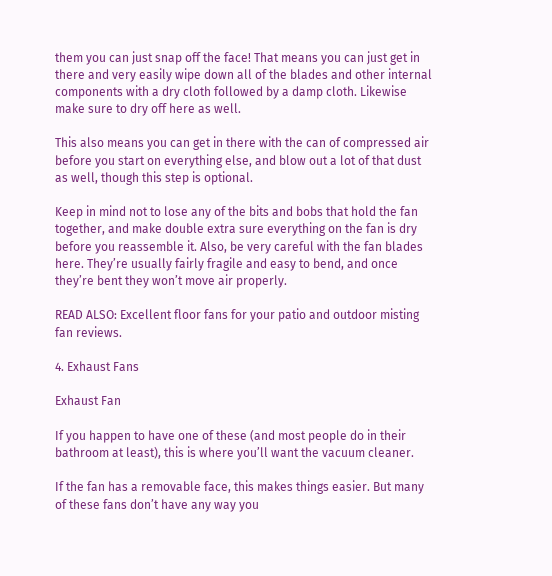them you can just snap off the face! That means you can just get in there and very easily wipe down all of the blades and other internal components with a dry cloth followed by a damp cloth. Likewise make sure to dry off here as well.

This also means you can get in there with the can of compressed air before you start on everything else, and blow out a lot of that dust as well, though this step is optional.

Keep in mind not to lose any of the bits and bobs that hold the fan together, and make double extra sure everything on the fan is dry before you reassemble it. Also, be very careful with the fan blades here. They’re usually fairly fragile and easy to bend, and once they’re bent they won’t move air properly.

READ ALSO: Excellent floor fans for your patio and outdoor misting fan reviews.

4. Exhaust Fans

Exhaust Fan

If you happen to have one of these (and most people do in their bathroom at least), this is where you’ll want the vacuum cleaner.

If the fan has a removable face, this makes things easier. But many of these fans don’t have any way you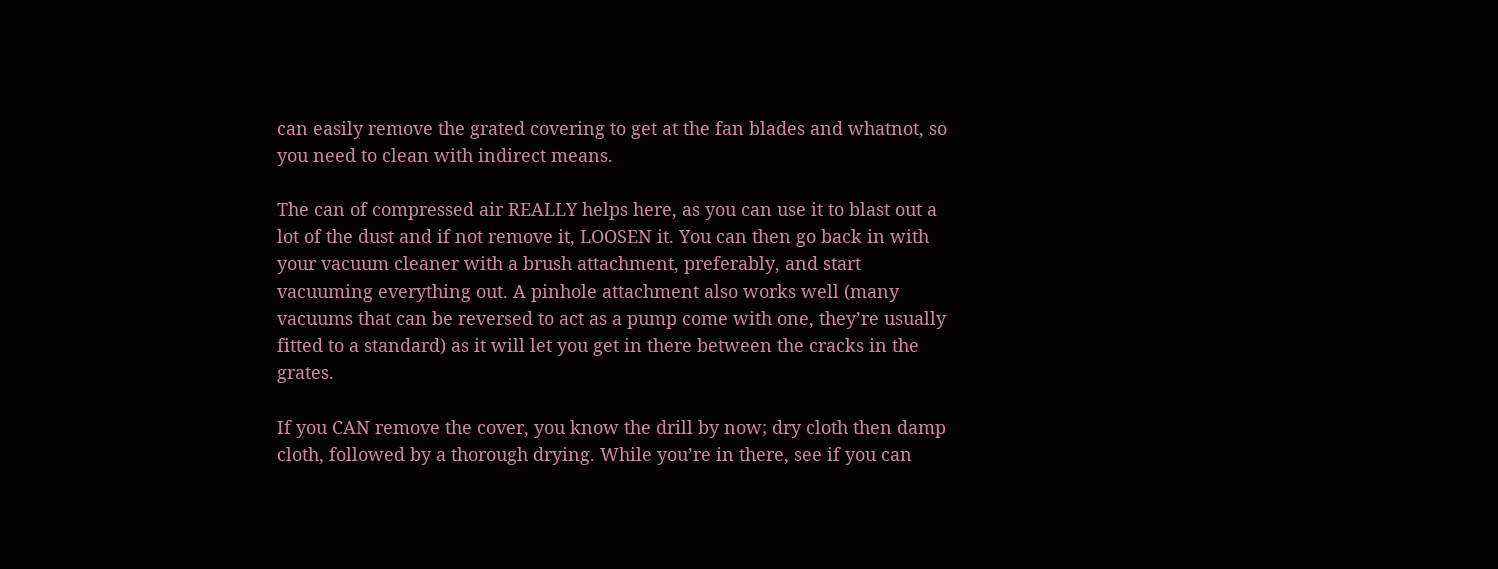can easily remove the grated covering to get at the fan blades and whatnot, so you need to clean with indirect means.

The can of compressed air REALLY helps here, as you can use it to blast out a lot of the dust and if not remove it, LOOSEN it. You can then go back in with your vacuum cleaner with a brush attachment, preferably, and start vacuuming everything out. A pinhole attachment also works well (many vacuums that can be reversed to act as a pump come with one, they’re usually fitted to a standard) as it will let you get in there between the cracks in the grates.

If you CAN remove the cover, you know the drill by now; dry cloth then damp cloth, followed by a thorough drying. While you’re in there, see if you can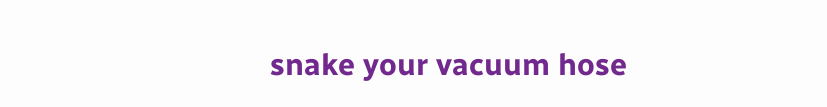snake your vacuum hose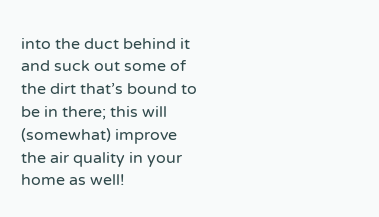into the duct behind it and suck out some of the dirt that’s bound to be in there; this will (somewhat) improve the air quality in your home as well!